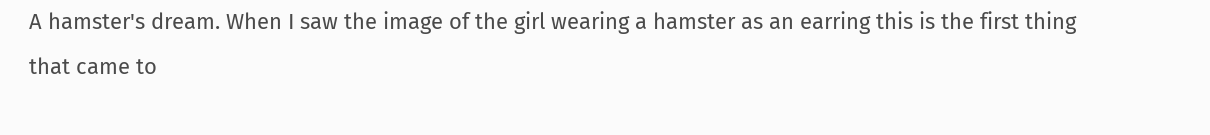A hamster's dream. When I saw the image of the girl wearing a hamster as an earring this is the first thing that came to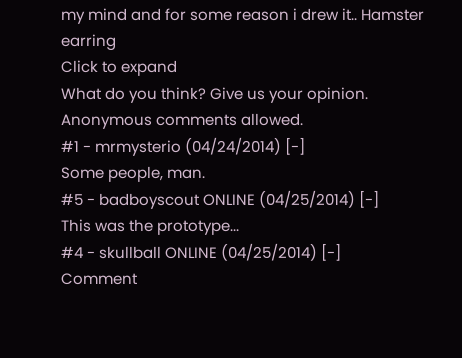my mind and for some reason i drew it.. Hamster earring
Click to expand
What do you think? Give us your opinion. Anonymous comments allowed.
#1 - mrmysterio (04/24/2014) [-]
Some people, man.
#5 - badboyscout ONLINE (04/25/2014) [-]
This was the prototype...
#4 - skullball ONLINE (04/25/2014) [-]
Comment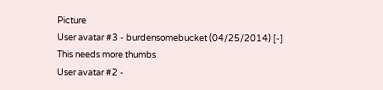Picture
User avatar #3 - burdensomebucket (04/25/2014) [-]
This needs more thumbs
User avatar #2 -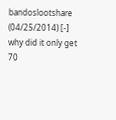bandoslootshare (04/25/2014) [-]
why did it only get 70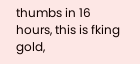thumbs in 16 hours, this is fking gold,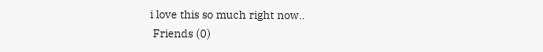i love this so much right now..
 Friends (0)